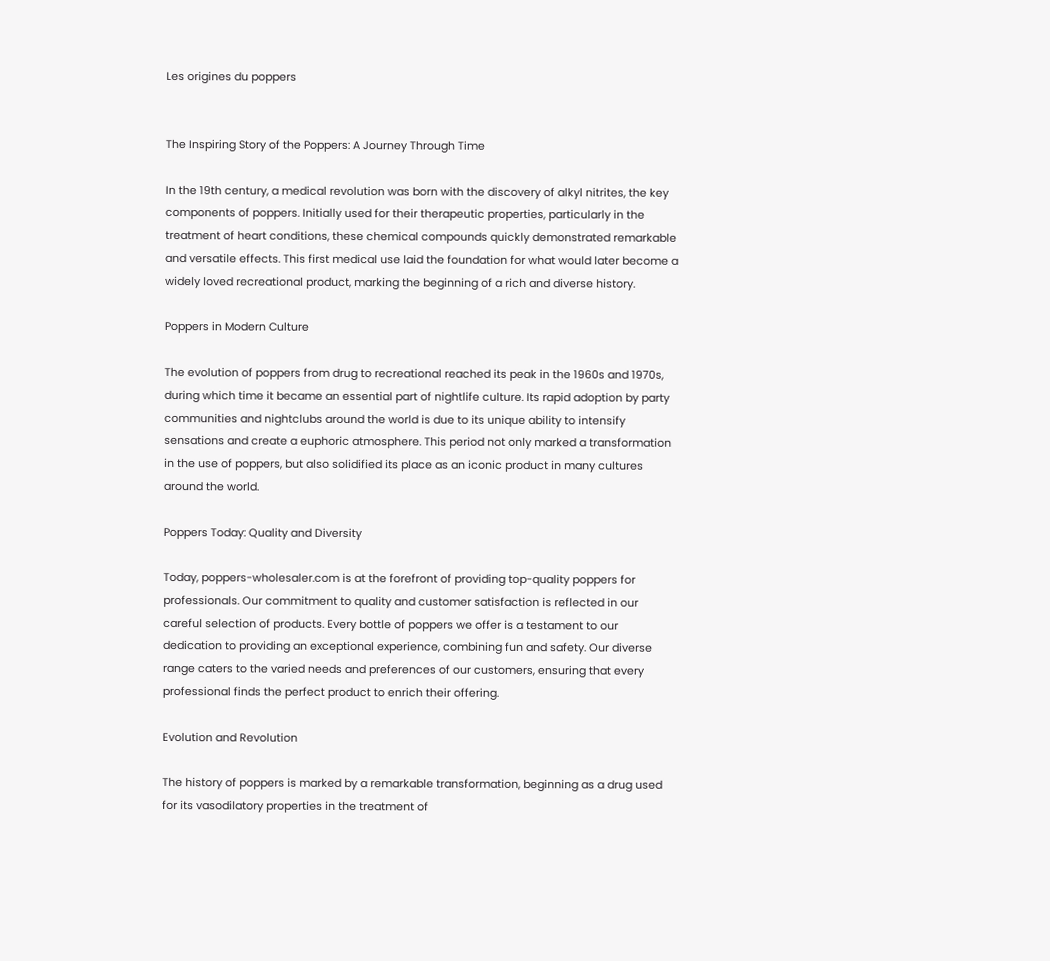Les origines du poppers


The Inspiring Story of the Poppers: A Journey Through Time

In the 19th century, a medical revolution was born with the discovery of alkyl nitrites, the key components of poppers. Initially used for their therapeutic properties, particularly in the treatment of heart conditions, these chemical compounds quickly demonstrated remarkable and versatile effects. This first medical use laid the foundation for what would later become a widely loved recreational product, marking the beginning of a rich and diverse history.

Poppers in Modern Culture

The evolution of poppers from drug to recreational reached its peak in the 1960s and 1970s, during which time it became an essential part of nightlife culture. Its rapid adoption by party communities and nightclubs around the world is due to its unique ability to intensify sensations and create a euphoric atmosphere. This period not only marked a transformation in the use of poppers, but also solidified its place as an iconic product in many cultures around the world.

Poppers Today: Quality and Diversity

Today, poppers-wholesaler.com is at the forefront of providing top-quality poppers for professionals. Our commitment to quality and customer satisfaction is reflected in our careful selection of products. Every bottle of poppers we offer is a testament to our dedication to providing an exceptional experience, combining fun and safety. Our diverse range caters to the varied needs and preferences of our customers, ensuring that every professional finds the perfect product to enrich their offering.

Evolution and Revolution

The history of poppers is marked by a remarkable transformation, beginning as a drug used for its vasodilatory properties in the treatment of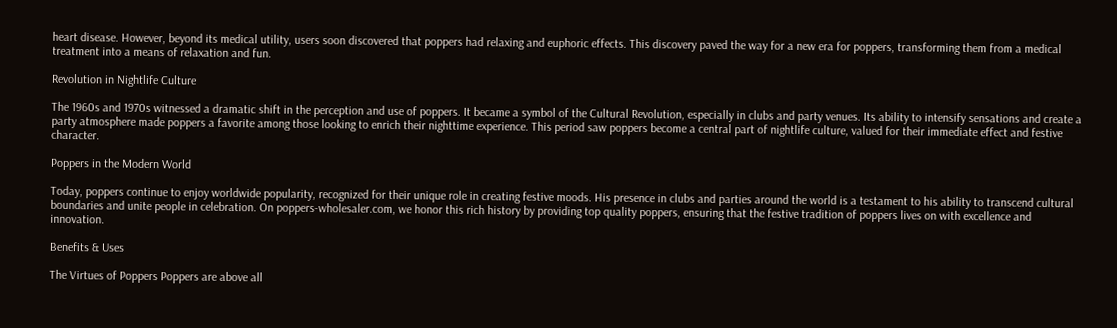heart disease. However, beyond its medical utility, users soon discovered that poppers had relaxing and euphoric effects. This discovery paved the way for a new era for poppers, transforming them from a medical treatment into a means of relaxation and fun.

Revolution in Nightlife Culture

The 1960s and 1970s witnessed a dramatic shift in the perception and use of poppers. It became a symbol of the Cultural Revolution, especially in clubs and party venues. Its ability to intensify sensations and create a party atmosphere made poppers a favorite among those looking to enrich their nighttime experience. This period saw poppers become a central part of nightlife culture, valued for their immediate effect and festive character.

Poppers in the Modern World

Today, poppers continue to enjoy worldwide popularity, recognized for their unique role in creating festive moods. His presence in clubs and parties around the world is a testament to his ability to transcend cultural boundaries and unite people in celebration. On poppers-wholesaler.com, we honor this rich history by providing top quality poppers, ensuring that the festive tradition of poppers lives on with excellence and innovation.

Benefits & Uses

The Virtues of Poppers Poppers are above all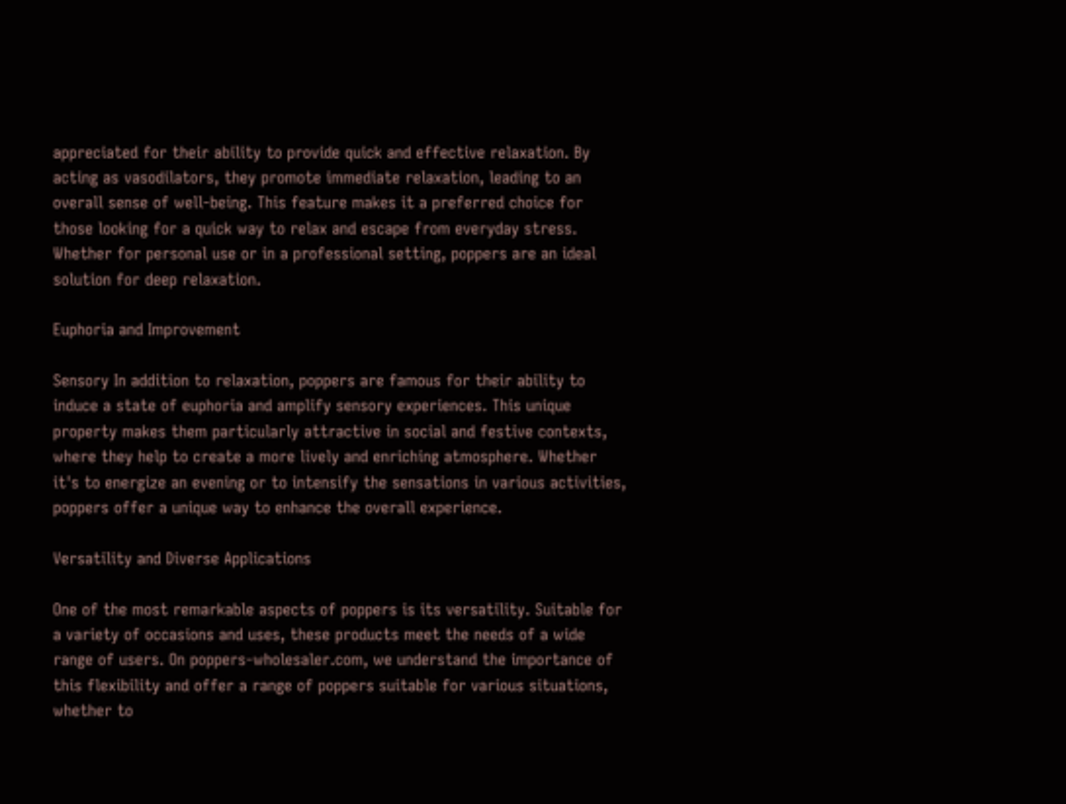appreciated for their ability to provide quick and effective relaxation. By acting as vasodilators, they promote immediate relaxation, leading to an overall sense of well-being. This feature makes it a preferred choice for those looking for a quick way to relax and escape from everyday stress. Whether for personal use or in a professional setting, poppers are an ideal solution for deep relaxation.

Euphoria and Improvement

Sensory In addition to relaxation, poppers are famous for their ability to induce a state of euphoria and amplify sensory experiences. This unique property makes them particularly attractive in social and festive contexts, where they help to create a more lively and enriching atmosphere. Whether it's to energize an evening or to intensify the sensations in various activities, poppers offer a unique way to enhance the overall experience.

Versatility and Diverse Applications

One of the most remarkable aspects of poppers is its versatility. Suitable for a variety of occasions and uses, these products meet the needs of a wide range of users. On poppers-wholesaler.com, we understand the importance of this flexibility and offer a range of poppers suitable for various situations, whether to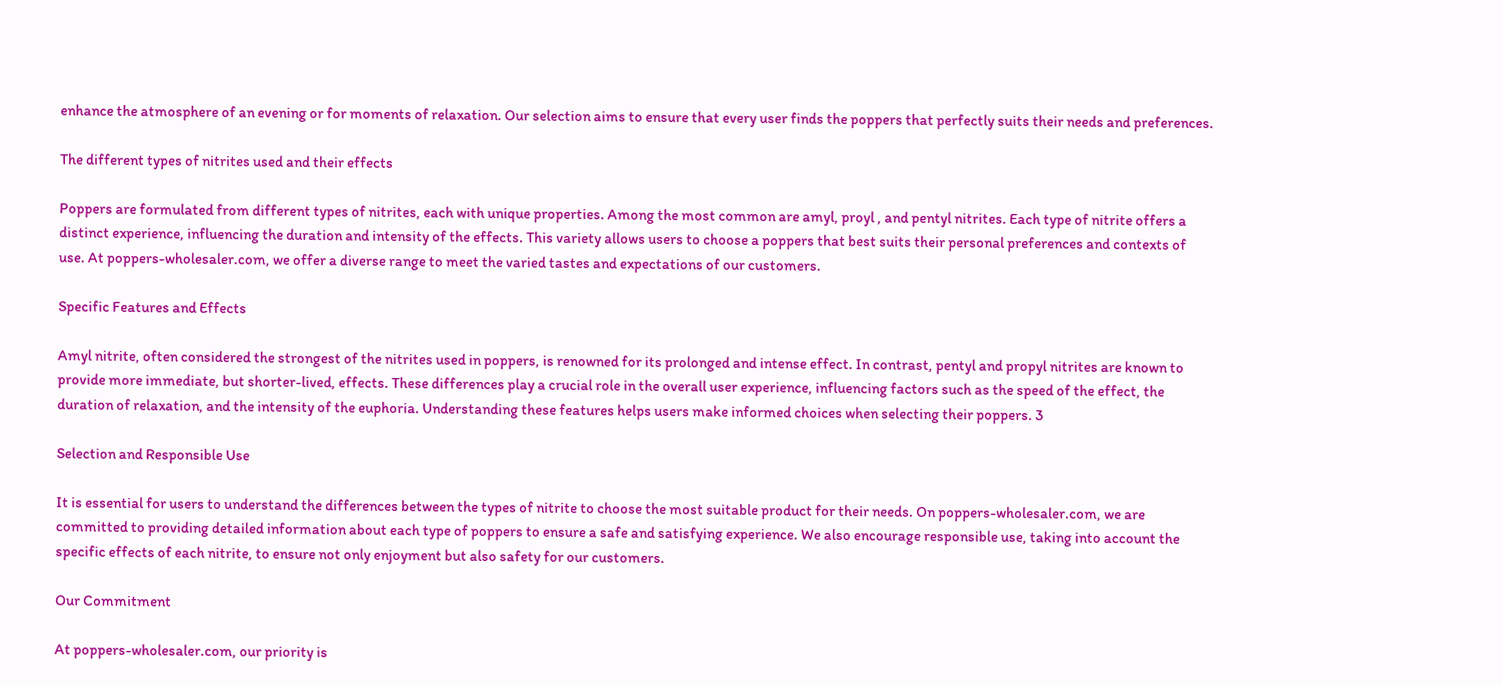enhance the atmosphere of an evening or for moments of relaxation. Our selection aims to ensure that every user finds the poppers that perfectly suits their needs and preferences.

The different types of nitrites used and their effects

Poppers are formulated from different types of nitrites, each with unique properties. Among the most common are amyl, proyl , and pentyl nitrites. Each type of nitrite offers a distinct experience, influencing the duration and intensity of the effects. This variety allows users to choose a poppers that best suits their personal preferences and contexts of use. At poppers-wholesaler.com, we offer a diverse range to meet the varied tastes and expectations of our customers.

Specific Features and Effects

Amyl nitrite, often considered the strongest of the nitrites used in poppers, is renowned for its prolonged and intense effect. In contrast, pentyl and propyl nitrites are known to provide more immediate, but shorter-lived, effects. These differences play a crucial role in the overall user experience, influencing factors such as the speed of the effect, the duration of relaxation, and the intensity of the euphoria. Understanding these features helps users make informed choices when selecting their poppers. 3

Selection and Responsible Use

It is essential for users to understand the differences between the types of nitrite to choose the most suitable product for their needs. On poppers-wholesaler.com, we are committed to providing detailed information about each type of poppers to ensure a safe and satisfying experience. We also encourage responsible use, taking into account the specific effects of each nitrite, to ensure not only enjoyment but also safety for our customers.

Our Commitment

At poppers-wholesaler.com, our priority is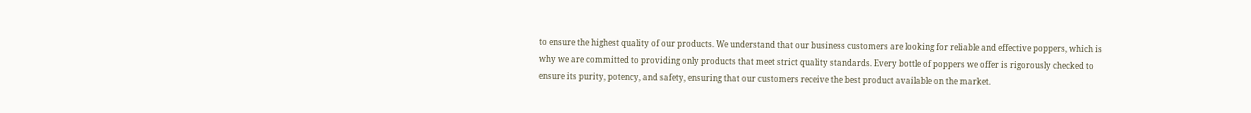to ensure the highest quality of our products. We understand that our business customers are looking for reliable and effective poppers, which is why we are committed to providing only products that meet strict quality standards. Every bottle of poppers we offer is rigorously checked to ensure its purity, potency, and safety, ensuring that our customers receive the best product available on the market.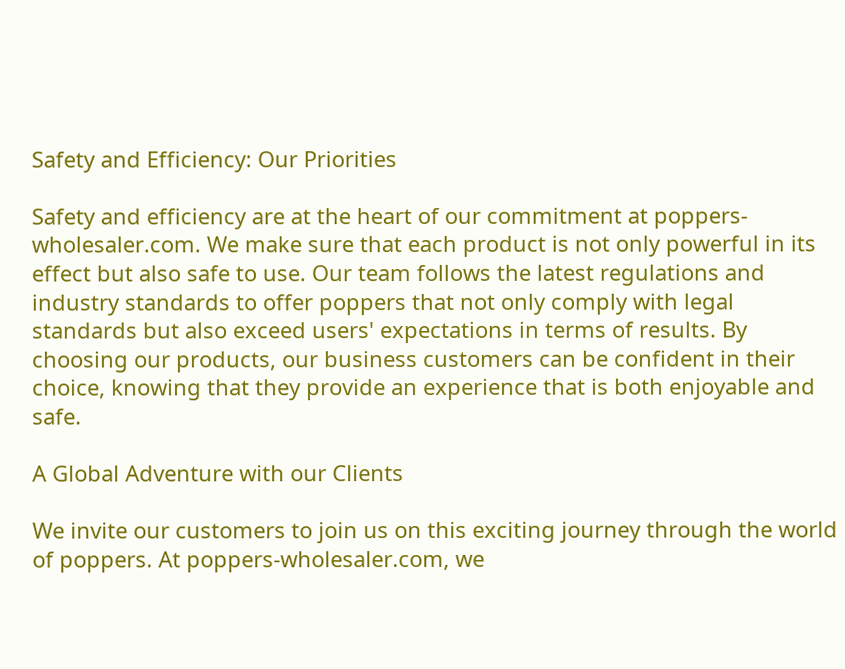Safety and Efficiency: Our Priorities

Safety and efficiency are at the heart of our commitment at poppers-wholesaler.com. We make sure that each product is not only powerful in its effect but also safe to use. Our team follows the latest regulations and industry standards to offer poppers that not only comply with legal standards but also exceed users' expectations in terms of results. By choosing our products, our business customers can be confident in their choice, knowing that they provide an experience that is both enjoyable and safe.

A Global Adventure with our Clients

We invite our customers to join us on this exciting journey through the world of poppers. At poppers-wholesaler.com, we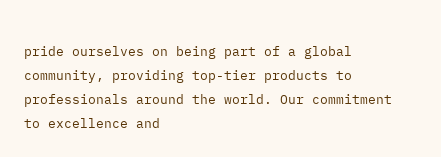pride ourselves on being part of a global community, providing top-tier products to professionals around the world. Our commitment to excellence and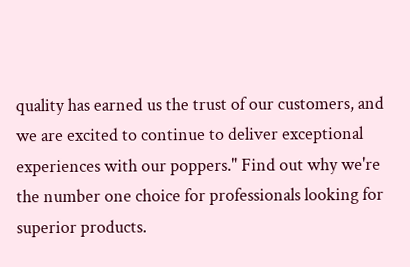quality has earned us the trust of our customers, and we are excited to continue to deliver exceptional experiences with our poppers." Find out why we're the number one choice for professionals looking for superior products.